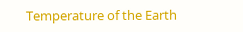Temperature of the Earth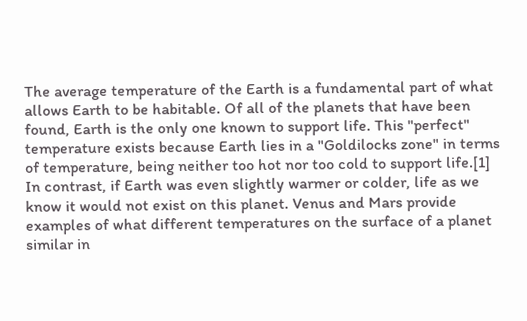The average temperature of the Earth is a fundamental part of what allows Earth to be habitable. Of all of the planets that have been found, Earth is the only one known to support life. This "perfect" temperature exists because Earth lies in a "Goldilocks zone" in terms of temperature, being neither too hot nor too cold to support life.[1] In contrast, if Earth was even slightly warmer or colder, life as we know it would not exist on this planet. Venus and Mars provide examples of what different temperatures on the surface of a planet similar in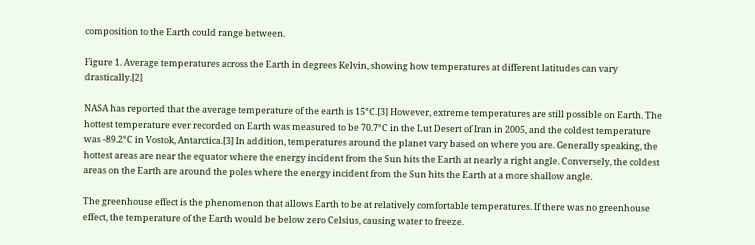composition to the Earth could range between.

Figure 1. Average temperatures across the Earth in degrees Kelvin, showing how temperatures at different latitudes can vary drastically.[2]

NASA has reported that the average temperature of the earth is 15°C.[3] However, extreme temperatures are still possible on Earth. The hottest temperature ever recorded on Earth was measured to be 70.7°C in the Lut Desert of Iran in 2005, and the coldest temperature was -89.2°C in Vostok, Antarctica.[3] In addition, temperatures around the planet vary based on where you are. Generally speaking, the hottest areas are near the equator where the energy incident from the Sun hits the Earth at nearly a right angle. Conversely, the coldest areas on the Earth are around the poles where the energy incident from the Sun hits the Earth at a more shallow angle.

The greenhouse effect is the phenomenon that allows Earth to be at relatively comfortable temperatures. If there was no greenhouse effect, the temperature of the Earth would be below zero Celsius, causing water to freeze.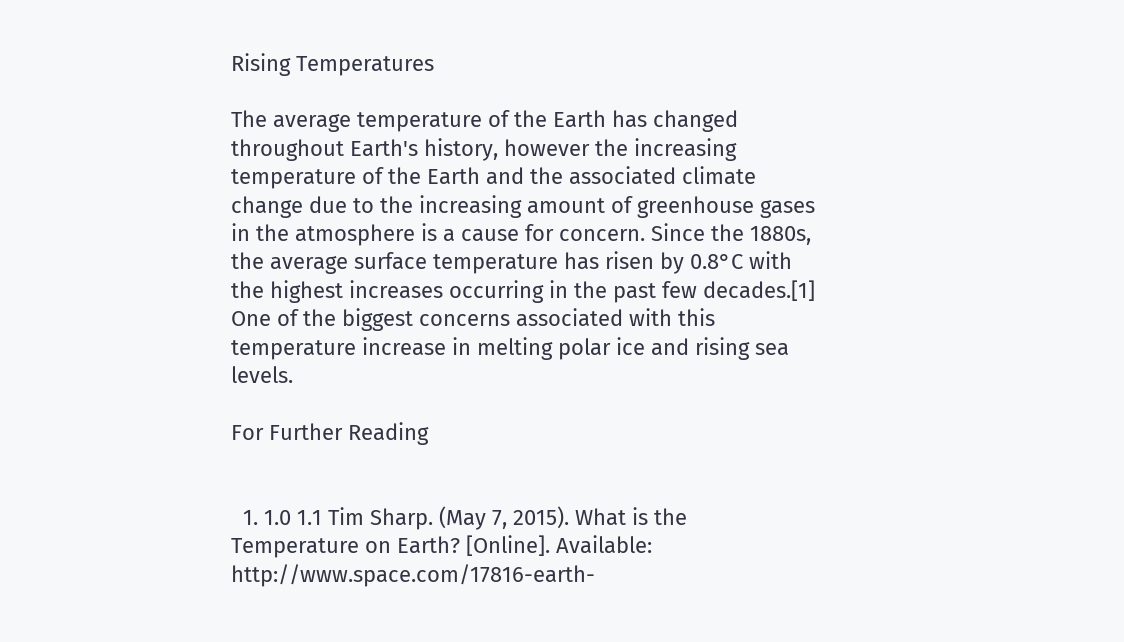Rising Temperatures

The average temperature of the Earth has changed throughout Earth's history, however the increasing temperature of the Earth and the associated climate change due to the increasing amount of greenhouse gases in the atmosphere is a cause for concern. Since the 1880s, the average surface temperature has risen by 0.8°C with the highest increases occurring in the past few decades.[1] One of the biggest concerns associated with this temperature increase in melting polar ice and rising sea levels.

For Further Reading


  1. 1.0 1.1 Tim Sharp. (May 7, 2015). What is the Temperature on Earth? [Online]. Available: http://www.space.com/17816-earth-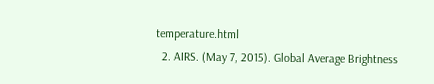temperature.html
  2. AIRS. (May 7, 2015). Global Average Brightness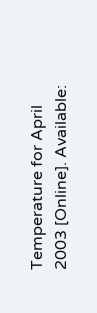Temperature for April 2003 [Online]. Available: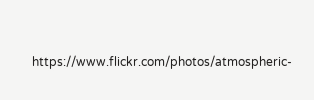https://www.flickr.com/photos/atmospheric-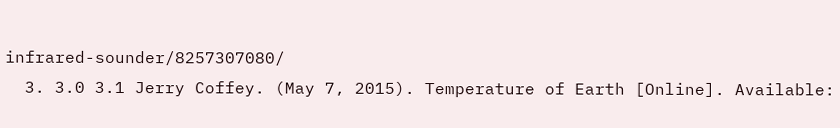infrared-sounder/8257307080/
  3. 3.0 3.1 Jerry Coffey. (May 7, 2015). Temperature of Earth [Online]. Available: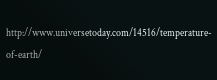http://www.universetoday.com/14516/temperature-of-earth/